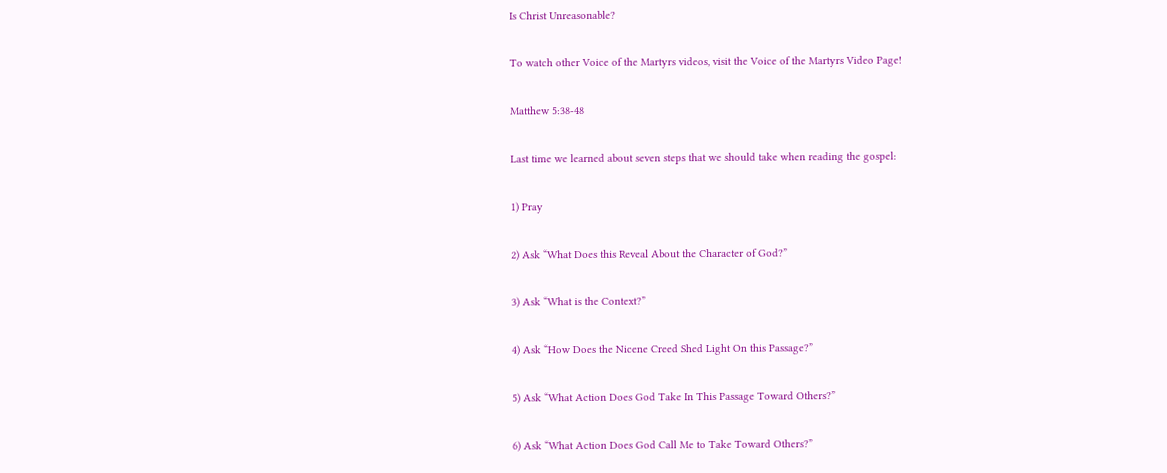Is Christ Unreasonable?

To watch other Voice of the Martyrs videos, visit the Voice of the Martyrs Video Page!

Matthew 5:38-48

Last time we learned about seven steps that we should take when reading the gospel:

1) Pray

2) Ask “What Does this Reveal About the Character of God?”

3) Ask “What is the Context?”

4) Ask “How Does the Nicene Creed Shed Light On this Passage?”

5) Ask “What Action Does God Take In This Passage Toward Others?”

6) Ask “What Action Does God Call Me to Take Toward Others?”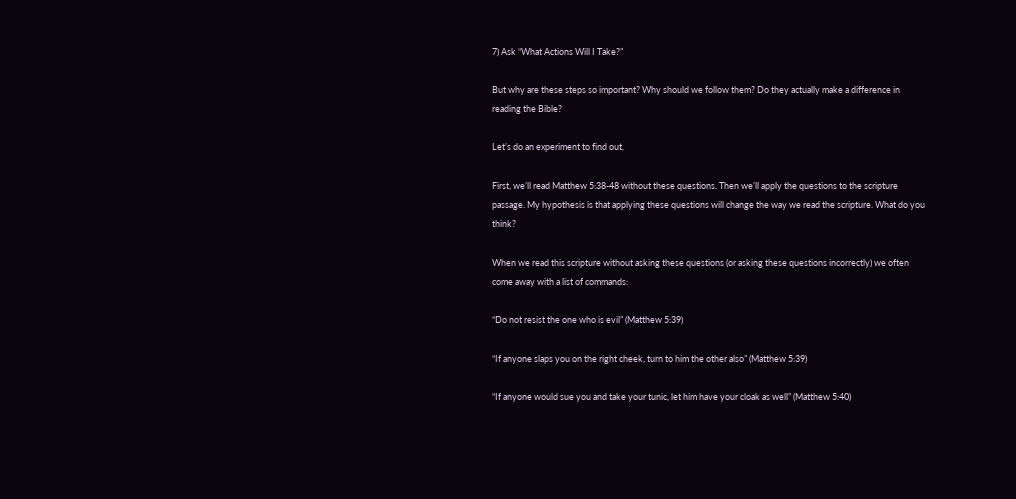7) Ask “What Actions Will I Take?”

But why are these steps so important? Why should we follow them? Do they actually make a difference in reading the Bible?

Let’s do an experiment to find out.

First, we’ll read Matthew 5:38-48 without these questions. Then we’ll apply the questions to the scripture passage. My hypothesis is that applying these questions will change the way we read the scripture. What do you think?

When we read this scripture without asking these questions (or asking these questions incorrectly) we often come away with a list of commands:

“Do not resist the one who is evil” (Matthew 5:39)

“If anyone slaps you on the right cheek, turn to him the other also” (Matthew 5:39)

“If anyone would sue you and take your tunic, let him have your cloak as well” (Matthew 5:40)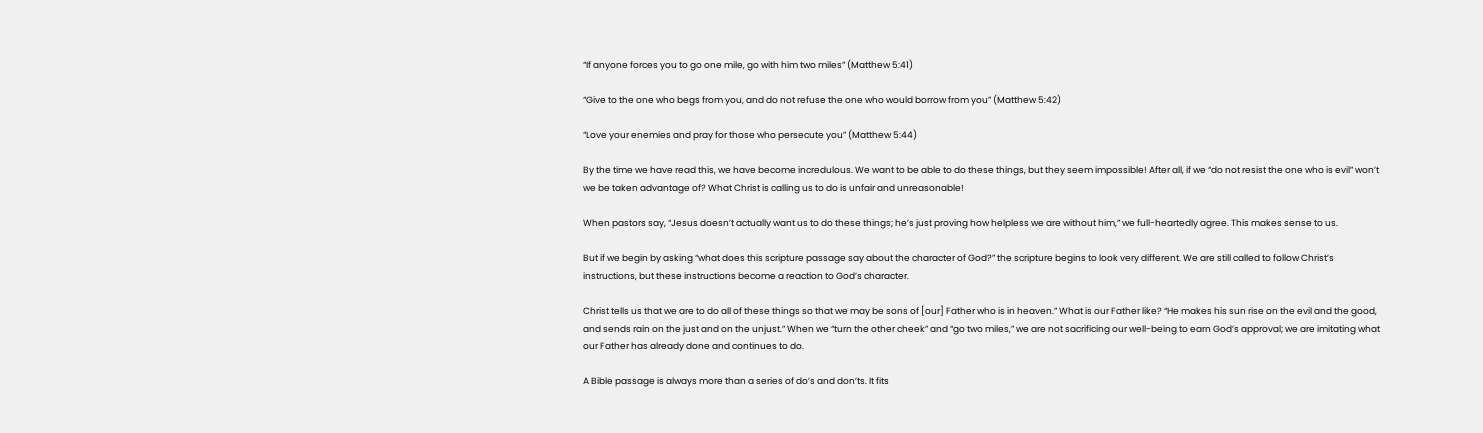“If anyone forces you to go one mile, go with him two miles” (Matthew 5:41)

“Give to the one who begs from you, and do not refuse the one who would borrow from you” (Matthew 5:42)

“Love your enemies and pray for those who persecute you” (Matthew 5:44)

By the time we have read this, we have become incredulous. We want to be able to do these things, but they seem impossible! After all, if we “do not resist the one who is evil” won’t we be taken advantage of? What Christ is calling us to do is unfair and unreasonable!

When pastors say, “Jesus doesn’t actually want us to do these things; he’s just proving how helpless we are without him,” we full-heartedly agree. This makes sense to us.

But if we begin by asking “what does this scripture passage say about the character of God?” the scripture begins to look very different. We are still called to follow Christ’s instructions, but these instructions become a reaction to God’s character.

Christ tells us that we are to do all of these things so that we may be sons of [our] Father who is in heaven.” What is our Father like? “He makes his sun rise on the evil and the good, and sends rain on the just and on the unjust.” When we “turn the other cheek” and “go two miles,” we are not sacrificing our well-being to earn God’s approval; we are imitating what our Father has already done and continues to do.

A Bible passage is always more than a series of do’s and don’ts. It fits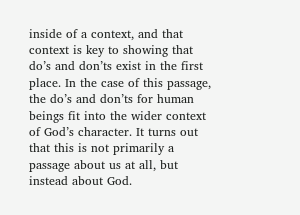inside of a context, and that context is key to showing that do’s and don’ts exist in the first place. In the case of this passage, the do’s and don’ts for human beings fit into the wider context of God’s character. It turns out that this is not primarily a passage about us at all, but instead about God.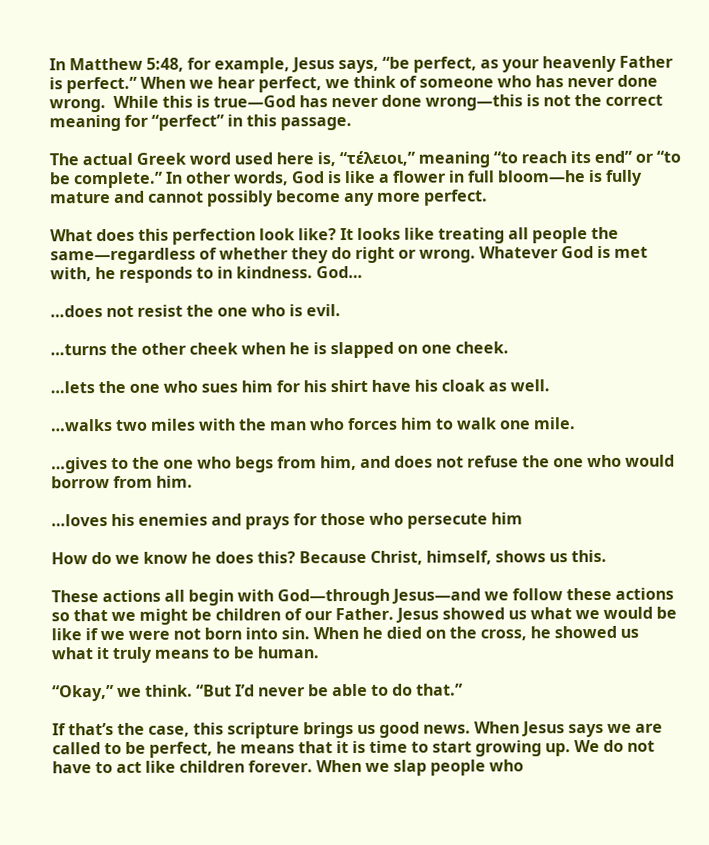In Matthew 5:48, for example, Jesus says, “be perfect, as your heavenly Father is perfect.” When we hear perfect, we think of someone who has never done wrong.  While this is true—God has never done wrong—this is not the correct meaning for “perfect” in this passage.

The actual Greek word used here is, “τέλειοι,” meaning “to reach its end” or “to be complete.” In other words, God is like a flower in full bloom—he is fully mature and cannot possibly become any more perfect.

What does this perfection look like? It looks like treating all people the same—regardless of whether they do right or wrong. Whatever God is met with, he responds to in kindness. God…

…does not resist the one who is evil.

…turns the other cheek when he is slapped on one cheek.

…lets the one who sues him for his shirt have his cloak as well.

…walks two miles with the man who forces him to walk one mile.

…gives to the one who begs from him, and does not refuse the one who would borrow from him.

…loves his enemies and prays for those who persecute him

How do we know he does this? Because Christ, himself, shows us this.

These actions all begin with God—through Jesus—and we follow these actions so that we might be children of our Father. Jesus showed us what we would be like if we were not born into sin. When he died on the cross, he showed us what it truly means to be human.

“Okay,” we think. “But I’d never be able to do that.”

If that’s the case, this scripture brings us good news. When Jesus says we are called to be perfect, he means that it is time to start growing up. We do not have to act like children forever. When we slap people who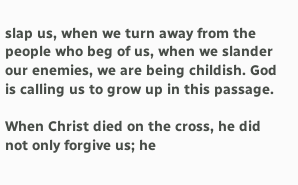slap us, when we turn away from the people who beg of us, when we slander our enemies, we are being childish. God is calling us to grow up in this passage.

When Christ died on the cross, he did not only forgive us; he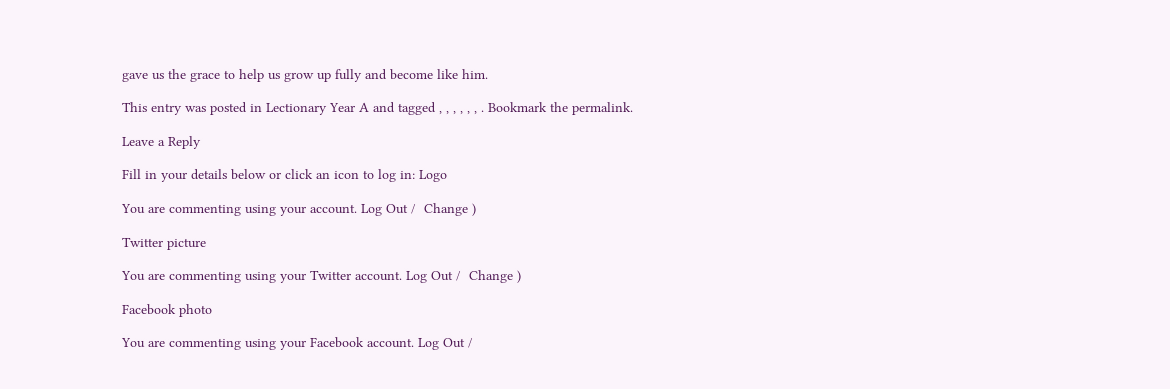gave us the grace to help us grow up fully and become like him.

This entry was posted in Lectionary Year A and tagged , , , , , , . Bookmark the permalink.

Leave a Reply

Fill in your details below or click an icon to log in: Logo

You are commenting using your account. Log Out /  Change )

Twitter picture

You are commenting using your Twitter account. Log Out /  Change )

Facebook photo

You are commenting using your Facebook account. Log Out /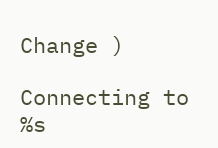Change )

Connecting to %s